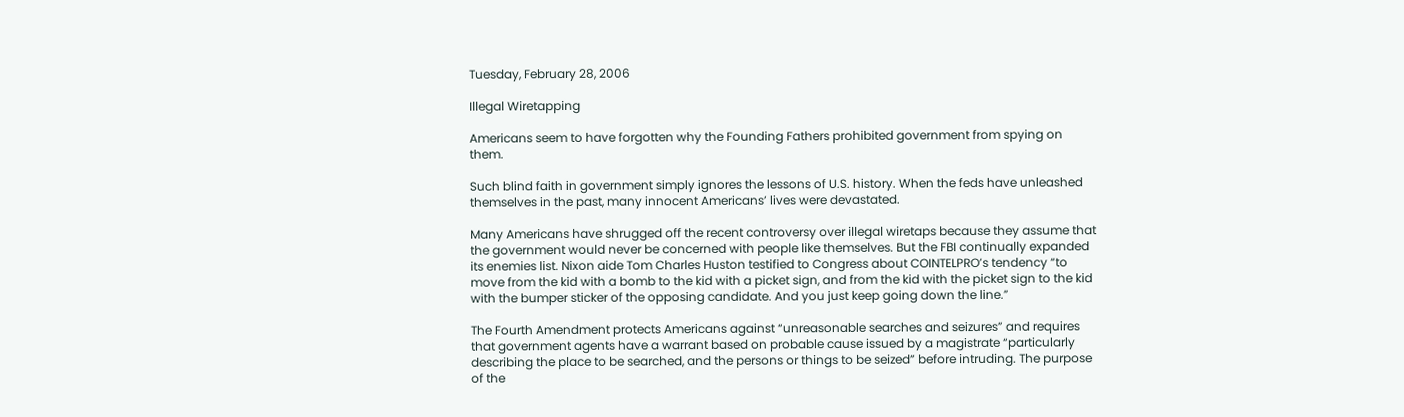Tuesday, February 28, 2006

Illegal Wiretapping

Americans seem to have forgotten why the Founding Fathers prohibited government from spying on them.

Such blind faith in government simply ignores the lessons of U.S. history. When the feds have unleashed themselves in the past, many innocent Americans’ lives were devastated.

Many Americans have shrugged off the recent controversy over illegal wiretaps because they assume that the government would never be concerned with people like themselves. But the FBI continually expanded its enemies list. Nixon aide Tom Charles Huston testified to Congress about COINTELPRO’s tendency “to move from the kid with a bomb to the kid with a picket sign, and from the kid with the picket sign to the kid with the bumper sticker of the opposing candidate. And you just keep going down the line.”

The Fourth Amendment protects Americans against “unreasonable searches and seizures” and requires that government agents have a warrant based on probable cause issued by a magistrate “particularly describing the place to be searched, and the persons or things to be seized” before intruding. The purpose of the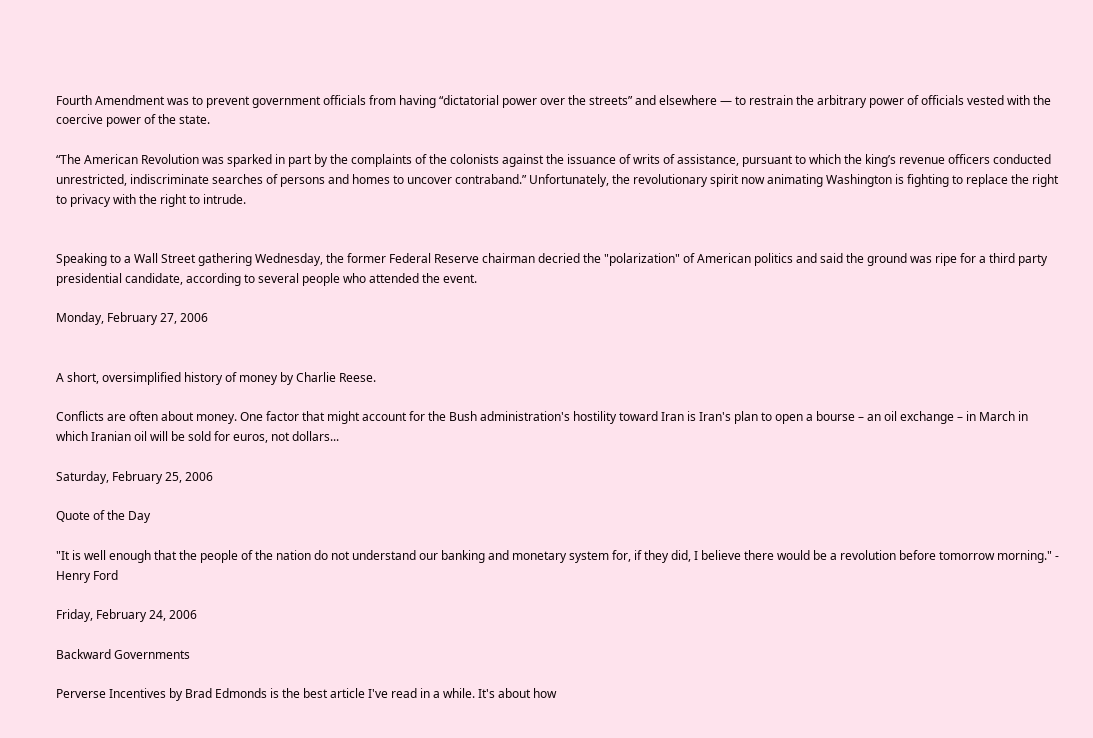Fourth Amendment was to prevent government officials from having “dictatorial power over the streets” and elsewhere — to restrain the arbitrary power of officials vested with the coercive power of the state.

“The American Revolution was sparked in part by the complaints of the colonists against the issuance of writs of assistance, pursuant to which the king’s revenue officers conducted unrestricted, indiscriminate searches of persons and homes to uncover contraband.” Unfortunately, the revolutionary spirit now animating Washington is fighting to replace the right to privacy with the right to intrude.


Speaking to a Wall Street gathering Wednesday, the former Federal Reserve chairman decried the "polarization" of American politics and said the ground was ripe for a third party presidential candidate, according to several people who attended the event.

Monday, February 27, 2006


A short, oversimplified history of money by Charlie Reese.

Conflicts are often about money. One factor that might account for the Bush administration's hostility toward Iran is Iran's plan to open a bourse – an oil exchange – in March in which Iranian oil will be sold for euros, not dollars...

Saturday, February 25, 2006

Quote of the Day

"It is well enough that the people of the nation do not understand our banking and monetary system for, if they did, I believe there would be a revolution before tomorrow morning." - Henry Ford

Friday, February 24, 2006

Backward Governments

Perverse Incentives by Brad Edmonds is the best article I've read in a while. It's about how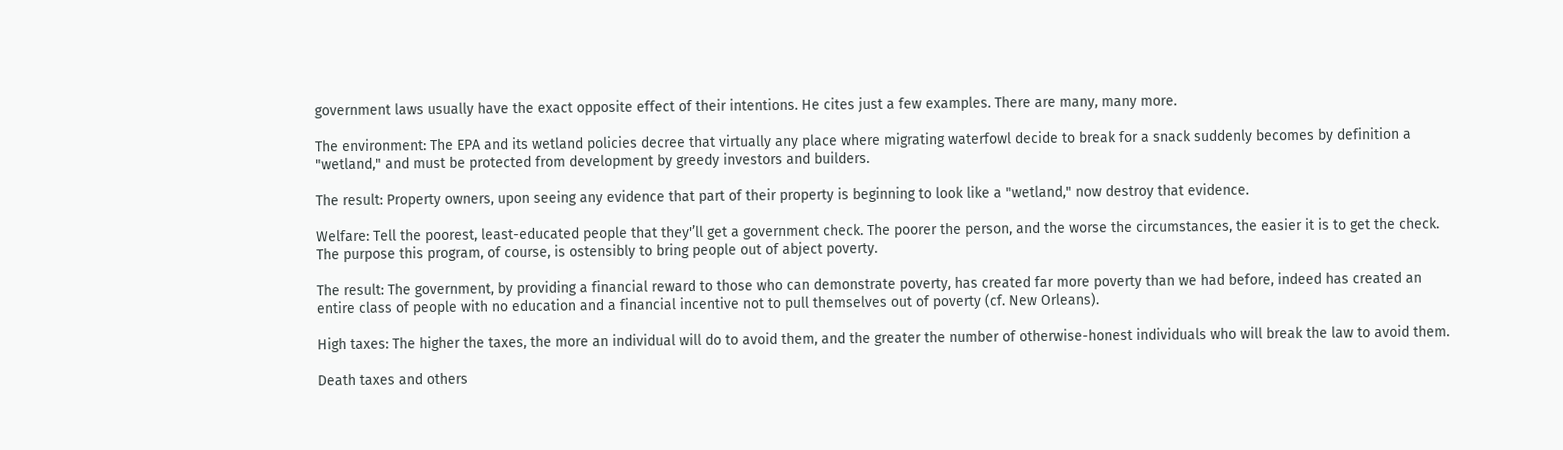government laws usually have the exact opposite effect of their intentions. He cites just a few examples. There are many, many more.

The environment: The EPA and its wetland policies decree that virtually any place where migrating waterfowl decide to break for a snack suddenly becomes by definition a "wetland," and must be protected from development by greedy investors and builders.

The result: Property owners, upon seeing any evidence that part of their property is beginning to look like a "wetland," now destroy that evidence.

Welfare: Tell the poorest, least-educated people that they'’ll get a government check. The poorer the person, and the worse the circumstances, the easier it is to get the check. The purpose this program, of course, is ostensibly to bring people out of abject poverty.

The result: The government, by providing a financial reward to those who can demonstrate poverty, has created far more poverty than we had before, indeed has created an entire class of people with no education and a financial incentive not to pull themselves out of poverty (cf. New Orleans).

High taxes: The higher the taxes, the more an individual will do to avoid them, and the greater the number of otherwise-honest individuals who will break the law to avoid them.

Death taxes and others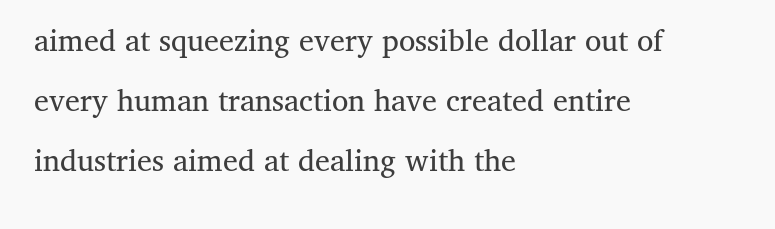aimed at squeezing every possible dollar out of every human transaction have created entire industries aimed at dealing with the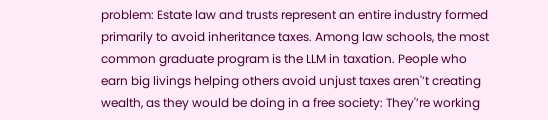problem: Estate law and trusts represent an entire industry formed primarily to avoid inheritance taxes. Among law schools, the most common graduate program is the LLM in taxation. People who earn big livings helping others avoid unjust taxes aren'’t creating wealth, as they would be doing in a free society: They'’re working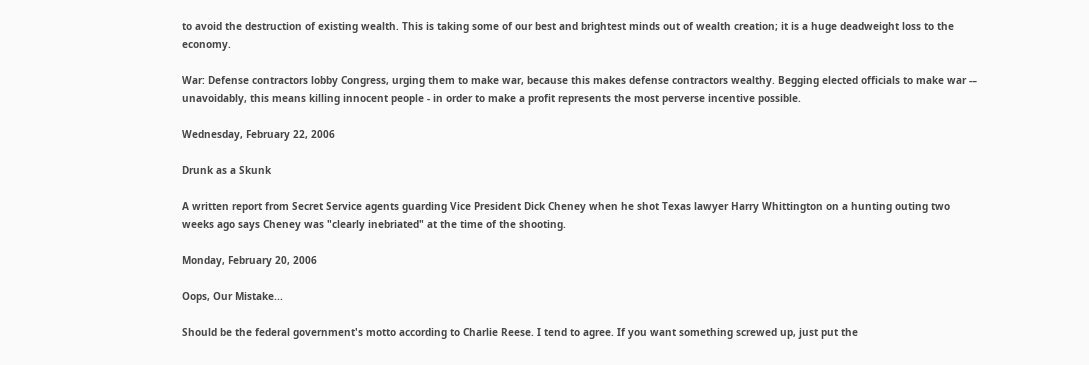to avoid the destruction of existing wealth. This is taking some of our best and brightest minds out of wealth creation; it is a huge deadweight loss to the economy.

War: Defense contractors lobby Congress, urging them to make war, because this makes defense contractors wealthy. Begging elected officials to make war -– unavoidably, this means killing innocent people - in order to make a profit represents the most perverse incentive possible.

Wednesday, February 22, 2006

Drunk as a Skunk

A written report from Secret Service agents guarding Vice President Dick Cheney when he shot Texas lawyer Harry Whittington on a hunting outing two weeks ago says Cheney was "clearly inebriated" at the time of the shooting.

Monday, February 20, 2006

Oops, Our Mistake...

Should be the federal government's motto according to Charlie Reese. I tend to agree. If you want something screwed up, just put the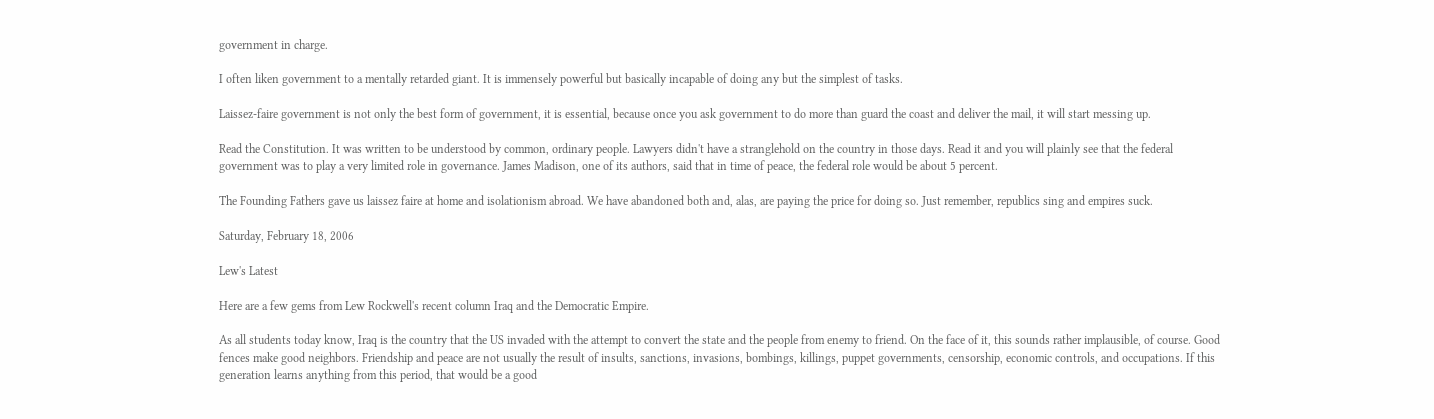government in charge.

I often liken government to a mentally retarded giant. It is immensely powerful but basically incapable of doing any but the simplest of tasks.

Laissez-faire government is not only the best form of government, it is essential, because once you ask government to do more than guard the coast and deliver the mail, it will start messing up.

Read the Constitution. It was written to be understood by common, ordinary people. Lawyers didn't have a stranglehold on the country in those days. Read it and you will plainly see that the federal government was to play a very limited role in governance. James Madison, one of its authors, said that in time of peace, the federal role would be about 5 percent.

The Founding Fathers gave us laissez faire at home and isolationism abroad. We have abandoned both and, alas, are paying the price for doing so. Just remember, republics sing and empires suck.

Saturday, February 18, 2006

Lew's Latest

Here are a few gems from Lew Rockwell's recent column Iraq and the Democratic Empire.

As all students today know, Iraq is the country that the US invaded with the attempt to convert the state and the people from enemy to friend. On the face of it, this sounds rather implausible, of course. Good fences make good neighbors. Friendship and peace are not usually the result of insults, sanctions, invasions, bombings, killings, puppet governments, censorship, economic controls, and occupations. If this generation learns anything from this period, that would be a good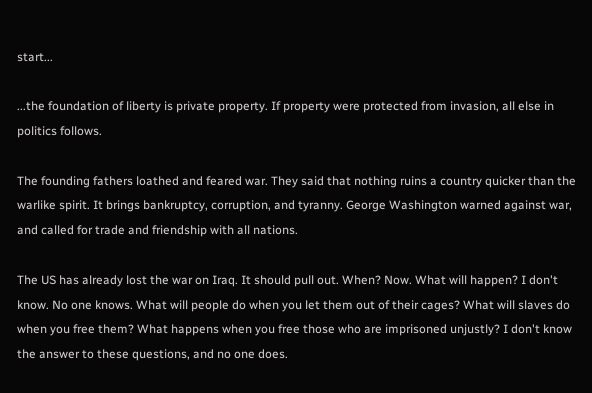start...

...the foundation of liberty is private property. If property were protected from invasion, all else in politics follows.

The founding fathers loathed and feared war. They said that nothing ruins a country quicker than the warlike spirit. It brings bankruptcy, corruption, and tyranny. George Washington warned against war, and called for trade and friendship with all nations.

The US has already lost the war on Iraq. It should pull out. When? Now. What will happen? I don't know. No one knows. What will people do when you let them out of their cages? What will slaves do when you free them? What happens when you free those who are imprisoned unjustly? I don't know the answer to these questions, and no one does.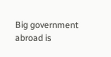Big government abroad is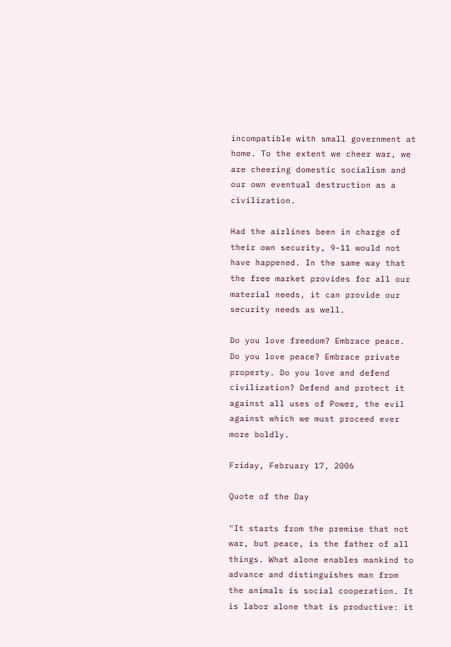incompatible with small government at home. To the extent we cheer war, we are cheering domestic socialism and our own eventual destruction as a civilization.

Had the airlines been in charge of their own security, 9-11 would not have happened. In the same way that the free market provides for all our material needs, it can provide our security needs as well.

Do you love freedom? Embrace peace. Do you love peace? Embrace private property. Do you love and defend civilization? Defend and protect it against all uses of Power, the evil against which we must proceed ever more boldly.

Friday, February 17, 2006

Quote of the Day

"It starts from the premise that not war, but peace, is the father of all things. What alone enables mankind to advance and distinguishes man from the animals is social cooperation. It is labor alone that is productive: it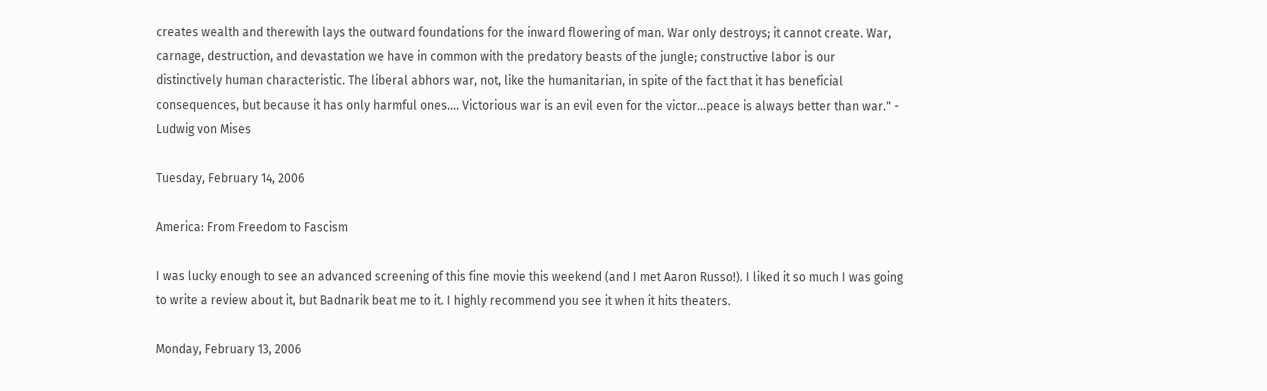creates wealth and therewith lays the outward foundations for the inward flowering of man. War only destroys; it cannot create. War, carnage, destruction, and devastation we have in common with the predatory beasts of the jungle; constructive labor is our distinctively human characteristic. The liberal abhors war, not, like the humanitarian, in spite of the fact that it has beneficial consequences, but because it has only harmful ones…. Victorious war is an evil even for the victor…peace is always better than war." - Ludwig von Mises

Tuesday, February 14, 2006

America: From Freedom to Fascism

I was lucky enough to see an advanced screening of this fine movie this weekend (and I met Aaron Russo!). I liked it so much I was going to write a review about it, but Badnarik beat me to it. I highly recommend you see it when it hits theaters.

Monday, February 13, 2006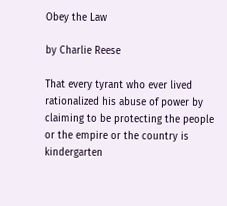Obey the Law

by Charlie Reese

That every tyrant who ever lived rationalized his abuse of power by claiming to be protecting the people or the empire or the country is kindergarten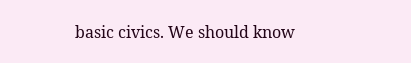basic civics. We should know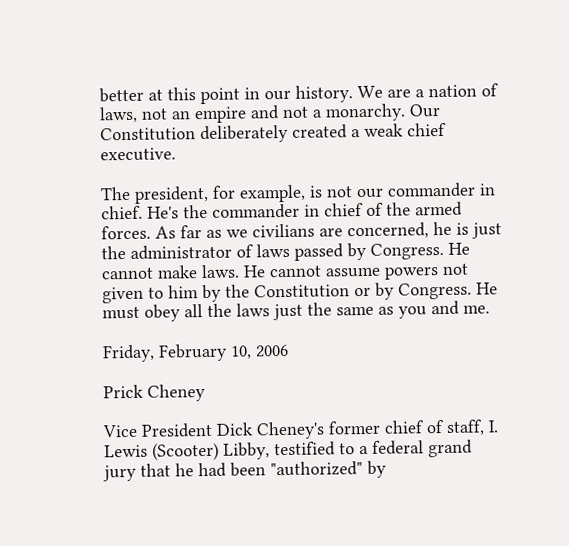better at this point in our history. We are a nation of laws, not an empire and not a monarchy. Our Constitution deliberately created a weak chief executive.

The president, for example, is not our commander in chief. He's the commander in chief of the armed forces. As far as we civilians are concerned, he is just the administrator of laws passed by Congress. He cannot make laws. He cannot assume powers not given to him by the Constitution or by Congress. He must obey all the laws just the same as you and me.

Friday, February 10, 2006

Prick Cheney

Vice President Dick Cheney's former chief of staff, I. Lewis (Scooter) Libby, testified to a federal grand jury that he had been "authorized" by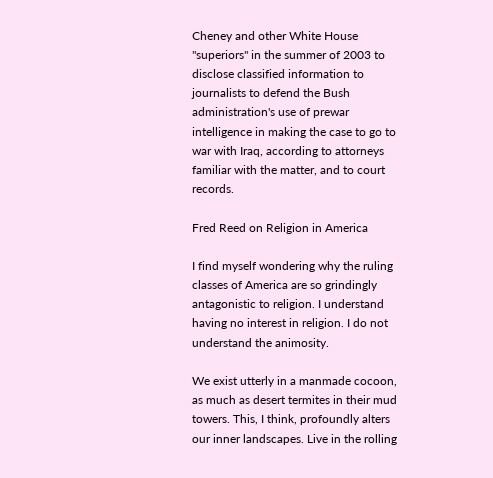Cheney and other White House "superiors" in the summer of 2003 to disclose classified information to journalists to defend the Bush administration's use of prewar intelligence in making the case to go to war with Iraq, according to attorneys familiar with the matter, and to court records.

Fred Reed on Religion in America

I find myself wondering why the ruling classes of America are so grindingly antagonistic to religion. I understand having no interest in religion. I do not understand the animosity.

We exist utterly in a manmade cocoon, as much as desert termites in their mud towers. This, I think, profoundly alters our inner landscapes. Live in the rolling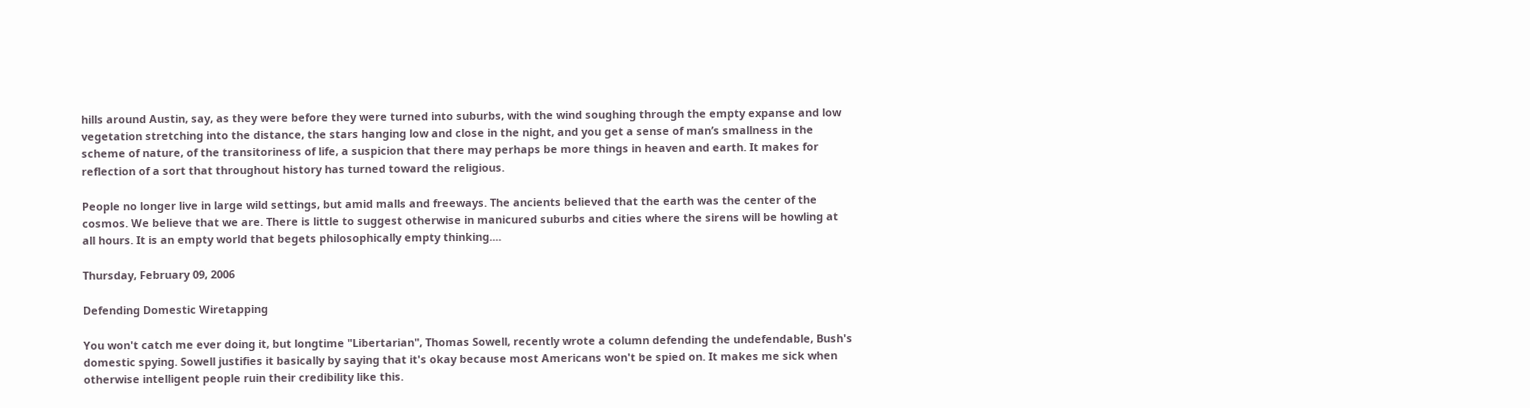hills around Austin, say, as they were before they were turned into suburbs, with the wind soughing through the empty expanse and low vegetation stretching into the distance, the stars hanging low and close in the night, and you get a sense of man’s smallness in the scheme of nature, of the transitoriness of life, a suspicion that there may perhaps be more things in heaven and earth. It makes for reflection of a sort that throughout history has turned toward the religious.

People no longer live in large wild settings, but amid malls and freeways. The ancients believed that the earth was the center of the cosmos. We believe that we are. There is little to suggest otherwise in manicured suburbs and cities where the sirens will be howling at all hours. It is an empty world that begets philosophically empty thinking....

Thursday, February 09, 2006

Defending Domestic Wiretapping

You won't catch me ever doing it, but longtime "Libertarian", Thomas Sowell, recently wrote a column defending the undefendable, Bush's domestic spying. Sowell justifies it basically by saying that it's okay because most Americans won't be spied on. It makes me sick when otherwise intelligent people ruin their credibility like this.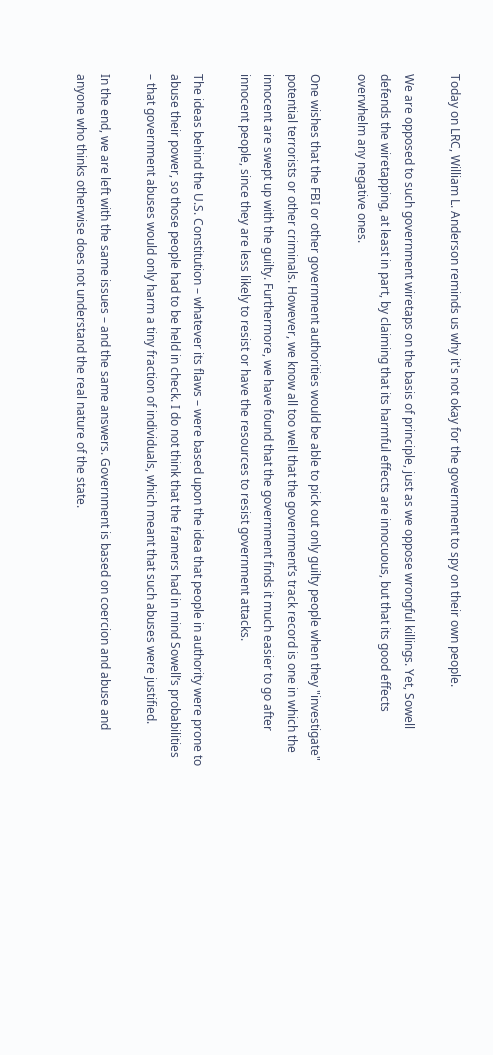Today on LRC, William L. Anderson reminds us why it's not okay for the government to spy on their own people.

We are opposed to such government wiretaps on the basis of principle, just as we oppose wrongful killings. Yet, Sowell defends the wiretapping, at least in part, by claiming that its harmful effects are innocuous, but that its good effects overwhelm any negative ones.

One wishes that the FBI or other government authorities would be able to pick out only guilty people when they "investigate" potential terrorists or other criminals. However, we know all too well that the government’s track record is one in which the innocent are swept up with the guilty. Furthermore, we have found that the government finds it much easier to go after innocent people, since they are less likely to resist or have the resources to resist government attacks.

The ideas behind the U.S. Constitution – whatever its flaws – were based upon the idea that people in authority were prone to abuse their power, so those people had to be held in check. I do not think that the framers had in mind Sowell’s probabilities – that government abuses would only harm a tiny fraction of individuals, which meant that such abuses were justified.

In the end, we are left with the same issues – and the same answers. Government is based on coercion and abuse and anyone who thinks otherwise does not understand the real nature of the state.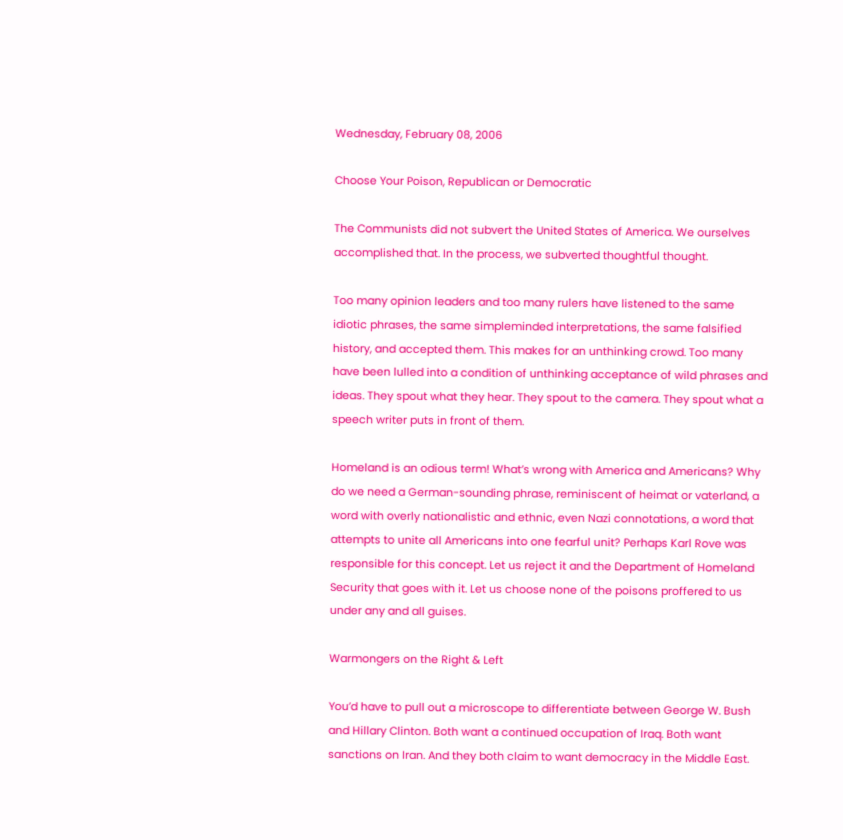Wednesday, February 08, 2006

Choose Your Poison, Republican or Democratic

The Communists did not subvert the United States of America. We ourselves accomplished that. In the process, we subverted thoughtful thought.

Too many opinion leaders and too many rulers have listened to the same idiotic phrases, the same simpleminded interpretations, the same falsified history, and accepted them. This makes for an unthinking crowd. Too many have been lulled into a condition of unthinking acceptance of wild phrases and ideas. They spout what they hear. They spout to the camera. They spout what a speech writer puts in front of them.

Homeland is an odious term! What’s wrong with America and Americans? Why do we need a German-sounding phrase, reminiscent of heimat or vaterland, a word with overly nationalistic and ethnic, even Nazi connotations, a word that attempts to unite all Americans into one fearful unit? Perhaps Karl Rove was responsible for this concept. Let us reject it and the Department of Homeland Security that goes with it. Let us choose none of the poisons proffered to us under any and all guises.

Warmongers on the Right & Left

You’d have to pull out a microscope to differentiate between George W. Bush and Hillary Clinton. Both want a continued occupation of Iraq. Both want sanctions on Iran. And they both claim to want democracy in the Middle East.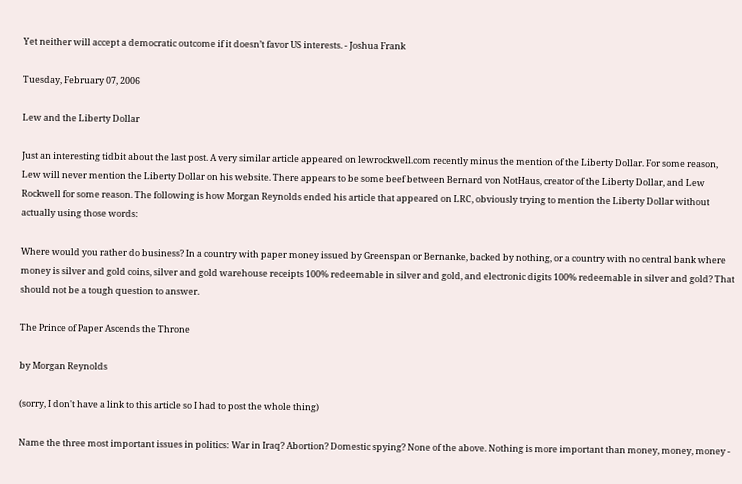Yet neither will accept a democratic outcome if it doesn’t favor US interests. - Joshua Frank

Tuesday, February 07, 2006

Lew and the Liberty Dollar

Just an interesting tidbit about the last post. A very similar article appeared on lewrockwell.com recently minus the mention of the Liberty Dollar. For some reason, Lew will never mention the Liberty Dollar on his website. There appears to be some beef between Bernard von NotHaus, creator of the Liberty Dollar, and Lew Rockwell for some reason. The following is how Morgan Reynolds ended his article that appeared on LRC, obviously trying to mention the Liberty Dollar without actually using those words:

Where would you rather do business? In a country with paper money issued by Greenspan or Bernanke, backed by nothing, or a country with no central bank where money is silver and gold coins, silver and gold warehouse receipts 100% redeemable in silver and gold, and electronic digits 100% redeemable in silver and gold? That should not be a tough question to answer.

The Prince of Paper Ascends the Throne

by Morgan Reynolds

(sorry, I don't have a link to this article so I had to post the whole thing)

Name the three most important issues in politics: War in Iraq? Abortion? Domestic spying? None of the above. Nothing is more important than money, money, money -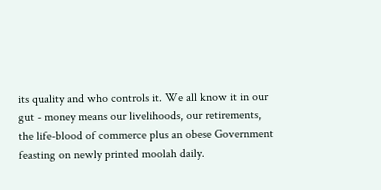its quality and who controls it. We all know it in our gut - money means our livelihoods, our retirements, the life-blood of commerce plus an obese Government feasting on newly printed moolah daily.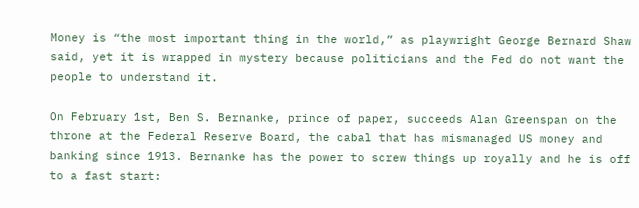Money is “the most important thing in the world,” as playwright George Bernard Shaw said, yet it is wrapped in mystery because politicians and the Fed do not want the people to understand it.

On February 1st, Ben S. Bernanke, prince of paper, succeeds Alan Greenspan on the throne at the Federal Reserve Board, the cabal that has mismanaged US money and banking since 1913. Bernanke has the power to screw things up royally and he is off to a fast start: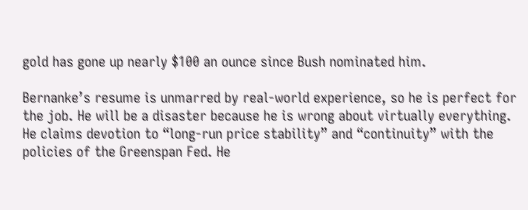gold has gone up nearly $100 an ounce since Bush nominated him.

Bernanke’s resume is unmarred by real-world experience, so he is perfect for the job. He will be a disaster because he is wrong about virtually everything. He claims devotion to “long-run price stability” and “continuity” with the policies of the Greenspan Fed. He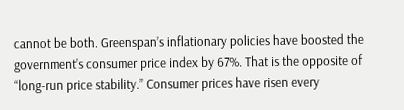cannot be both. Greenspan’s inflationary policies have boosted the government’s consumer price index by 67%. That is the opposite of “long-run price stability.” Consumer prices have risen every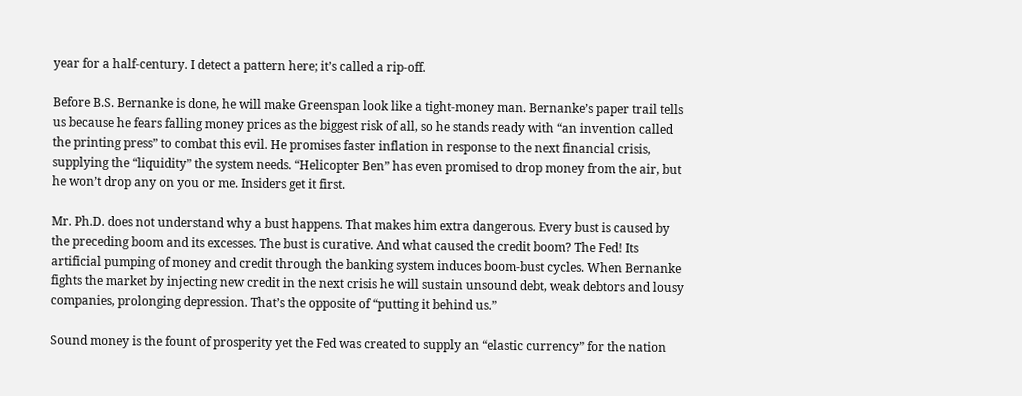year for a half-century. I detect a pattern here; it’s called a rip-off.

Before B.S. Bernanke is done, he will make Greenspan look like a tight-money man. Bernanke’s paper trail tells us because he fears falling money prices as the biggest risk of all, so he stands ready with “an invention called the printing press” to combat this evil. He promises faster inflation in response to the next financial crisis, supplying the “liquidity” the system needs. “Helicopter Ben” has even promised to drop money from the air, but he won’t drop any on you or me. Insiders get it first.

Mr. Ph.D. does not understand why a bust happens. That makes him extra dangerous. Every bust is caused by the preceding boom and its excesses. The bust is curative. And what caused the credit boom? The Fed! Its artificial pumping of money and credit through the banking system induces boom-bust cycles. When Bernanke fights the market by injecting new credit in the next crisis he will sustain unsound debt, weak debtors and lousy companies, prolonging depression. That’s the opposite of “putting it behind us.”

Sound money is the fount of prosperity yet the Fed was created to supply an “elastic currency” for the nation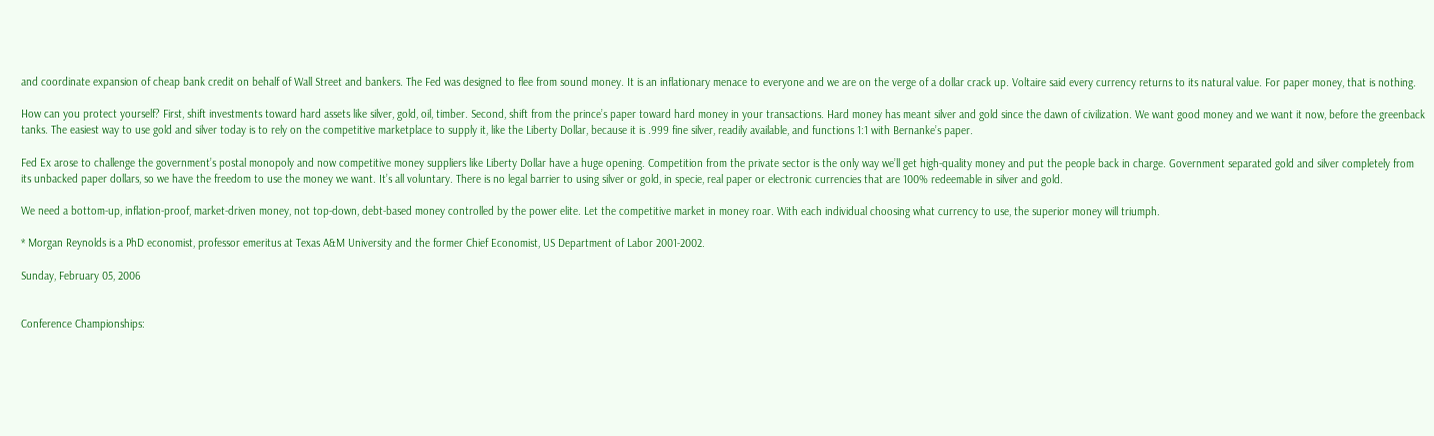and coordinate expansion of cheap bank credit on behalf of Wall Street and bankers. The Fed was designed to flee from sound money. It is an inflationary menace to everyone and we are on the verge of a dollar crack up. Voltaire said every currency returns to its natural value. For paper money, that is nothing.

How can you protect yourself? First, shift investments toward hard assets like silver, gold, oil, timber. Second, shift from the prince’s paper toward hard money in your transactions. Hard money has meant silver and gold since the dawn of civilization. We want good money and we want it now, before the greenback tanks. The easiest way to use gold and silver today is to rely on the competitive marketplace to supply it, like the Liberty Dollar, because it is .999 fine silver, readily available, and functions 1:1 with Bernanke’s paper.

Fed Ex arose to challenge the government’s postal monopoly and now competitive money suppliers like Liberty Dollar have a huge opening. Competition from the private sector is the only way we’ll get high-quality money and put the people back in charge. Government separated gold and silver completely from its unbacked paper dollars, so we have the freedom to use the money we want. It’s all voluntary. There is no legal barrier to using silver or gold, in specie, real paper or electronic currencies that are 100% redeemable in silver and gold.

We need a bottom-up, inflation-proof, market-driven money, not top-down, debt-based money controlled by the power elite. Let the competitive market in money roar. With each individual choosing what currency to use, the superior money will triumph.

* Morgan Reynolds is a PhD economist, professor emeritus at Texas A&M University and the former Chief Economist, US Department of Labor 2001-2002.

Sunday, February 05, 2006


Conference Championships: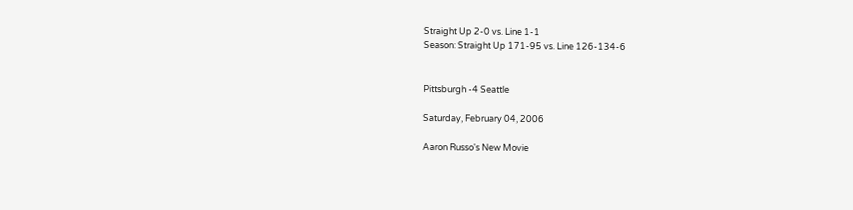Straight Up 2-0 vs. Line 1-1
Season: Straight Up 171-95 vs. Line 126-134-6


Pittsburgh -4 Seattle

Saturday, February 04, 2006

Aaron Russo's New Movie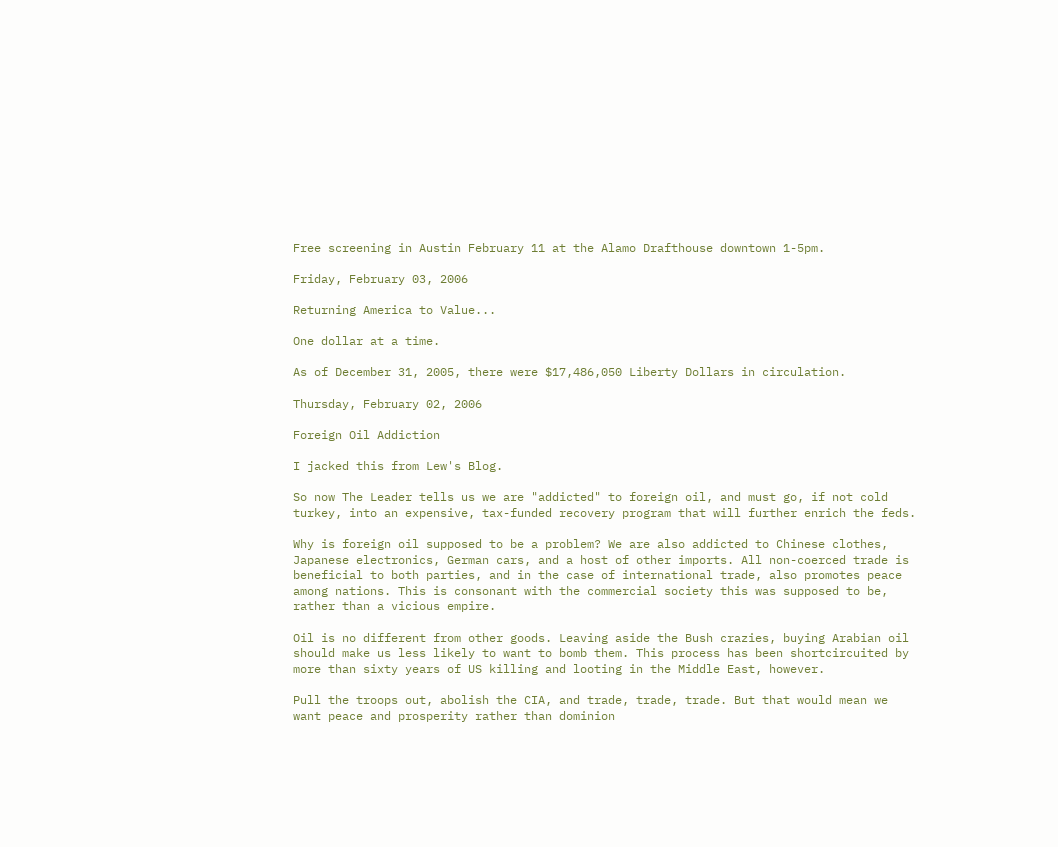Free screening in Austin February 11 at the Alamo Drafthouse downtown 1-5pm.

Friday, February 03, 2006

Returning America to Value...

One dollar at a time.

As of December 31, 2005, there were $17,486,050 Liberty Dollars in circulation.

Thursday, February 02, 2006

Foreign Oil Addiction

I jacked this from Lew's Blog.

So now The Leader tells us we are "addicted" to foreign oil, and must go, if not cold turkey, into an expensive, tax-funded recovery program that will further enrich the feds.

Why is foreign oil supposed to be a problem? We are also addicted to Chinese clothes, Japanese electronics, German cars, and a host of other imports. All non-coerced trade is beneficial to both parties, and in the case of international trade, also promotes peace among nations. This is consonant with the commercial society this was supposed to be, rather than a vicious empire.

Oil is no different from other goods. Leaving aside the Bush crazies, buying Arabian oil should make us less likely to want to bomb them. This process has been shortcircuited by more than sixty years of US killing and looting in the Middle East, however.

Pull the troops out, abolish the CIA, and trade, trade, trade. But that would mean we want peace and prosperity rather than dominion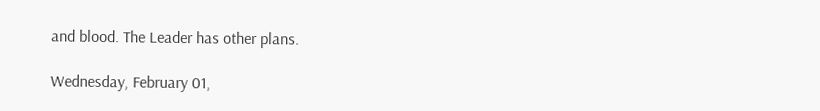and blood. The Leader has other plans.

Wednesday, February 01,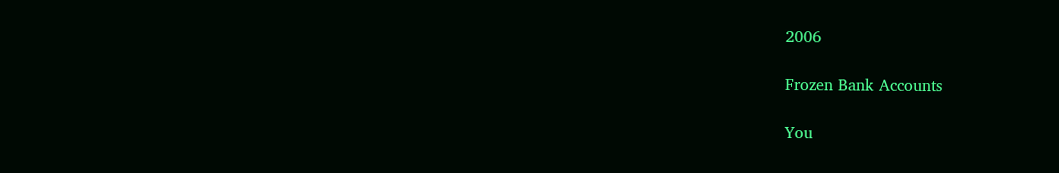2006

Frozen Bank Accounts

You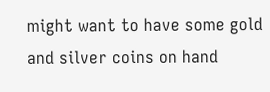might want to have some gold and silver coins on hand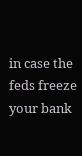in case the feds freeze your bank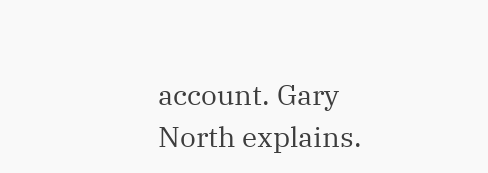account. Gary North explains.